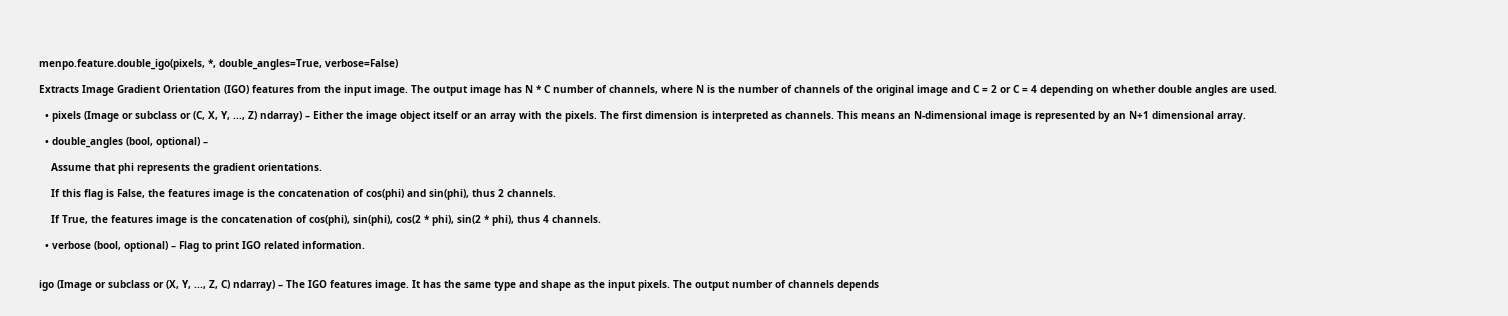menpo.feature.double_igo(pixels, *, double_angles=True, verbose=False)

Extracts Image Gradient Orientation (IGO) features from the input image. The output image has N * C number of channels, where N is the number of channels of the original image and C = 2 or C = 4 depending on whether double angles are used.

  • pixels (Image or subclass or (C, X, Y, ..., Z) ndarray) – Either the image object itself or an array with the pixels. The first dimension is interpreted as channels. This means an N-dimensional image is represented by an N+1 dimensional array.

  • double_angles (bool, optional) –

    Assume that phi represents the gradient orientations.

    If this flag is False, the features image is the concatenation of cos(phi) and sin(phi), thus 2 channels.

    If True, the features image is the concatenation of cos(phi), sin(phi), cos(2 * phi), sin(2 * phi), thus 4 channels.

  • verbose (bool, optional) – Flag to print IGO related information.


igo (Image or subclass or (X, Y, ..., Z, C) ndarray) – The IGO features image. It has the same type and shape as the input pixels. The output number of channels depends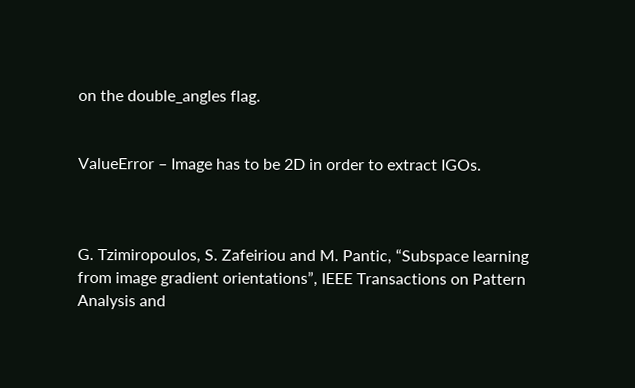on the double_angles flag.


ValueError – Image has to be 2D in order to extract IGOs.



G. Tzimiropoulos, S. Zafeiriou and M. Pantic, “Subspace learning from image gradient orientations”, IEEE Transactions on Pattern Analysis and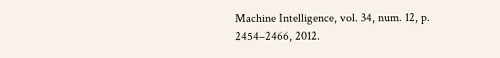Machine Intelligence, vol. 34, num. 12, p. 2454–2466, 2012.